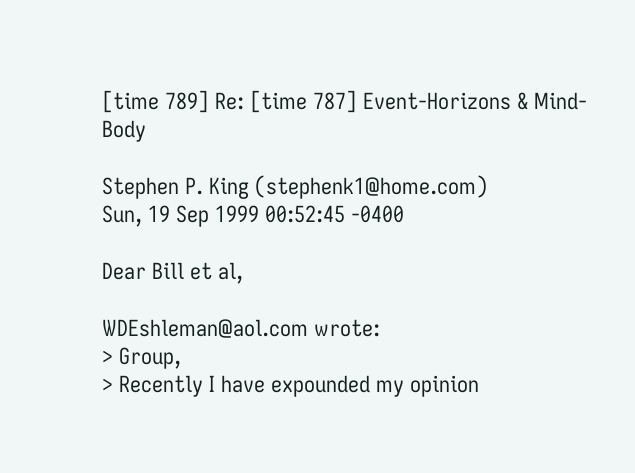[time 789] Re: [time 787] Event-Horizons & Mind-Body

Stephen P. King (stephenk1@home.com)
Sun, 19 Sep 1999 00:52:45 -0400

Dear Bill et al,

WDEshleman@aol.com wrote:
> Group,
> Recently I have expounded my opinion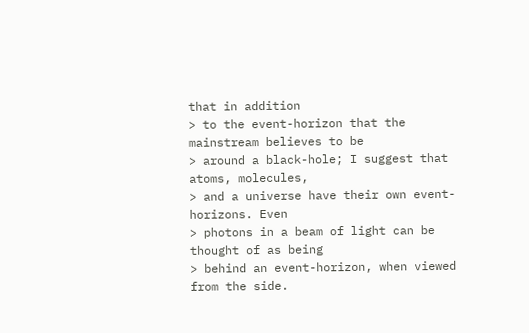that in addition
> to the event-horizon that the mainstream believes to be
> around a black-hole; I suggest that atoms, molecules,
> and a universe have their own event-horizons. Even
> photons in a beam of light can be thought of as being
> behind an event-horizon, when viewed from the side.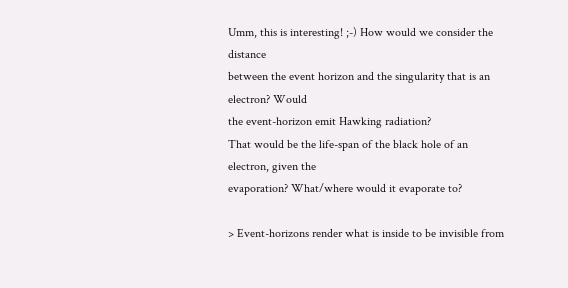Umm, this is interesting! ;-) How would we consider the distance
between the event horizon and the singularity that is an electron? Would
the event-horizon emit Hawking radiation?
That would be the life-span of the black hole of an electron, given the
evaporation? What/where would it evaporate to?

> Event-horizons render what is inside to be invisible from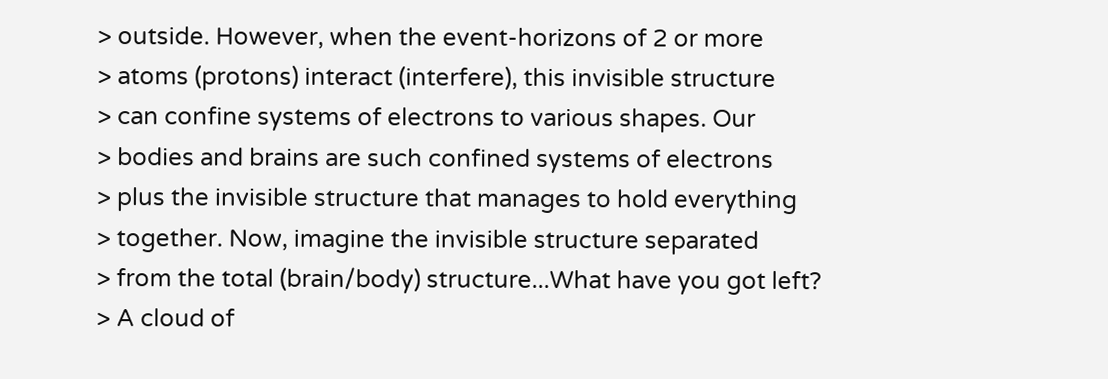> outside. However, when the event-horizons of 2 or more
> atoms (protons) interact (interfere), this invisible structure
> can confine systems of electrons to various shapes. Our
> bodies and brains are such confined systems of electrons
> plus the invisible structure that manages to hold everything
> together. Now, imagine the invisible structure separated
> from the total (brain/body) structure...What have you got left?
> A cloud of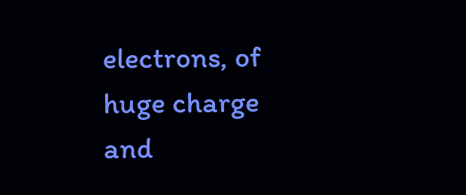electrons, of huge charge and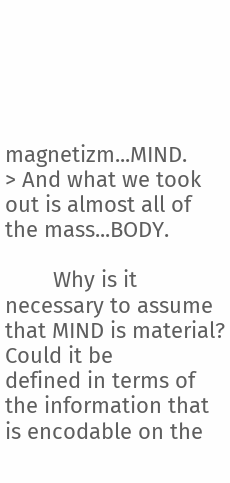magnetizm...MIND.
> And what we took out is almost all of the mass...BODY.

        Why is it necessary to assume that MIND is material? Could it be
defined in terms of the information that is encodable on the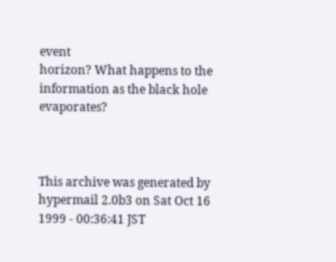event
horizon? What happens to the information as the black hole evaporates?



This archive was generated by hypermail 2.0b3 on Sat Oct 16 1999 - 00:36:41 JST